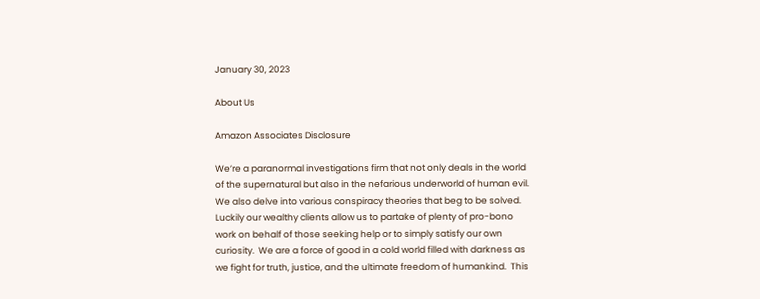January 30, 2023

About Us

Amazon Associates Disclosure

We’re a paranormal investigations firm that not only deals in the world of the supernatural but also in the nefarious underworld of human evil.  We also delve into various conspiracy theories that beg to be solved.  Luckily our wealthy clients allow us to partake of plenty of pro-bono work on behalf of those seeking help or to simply satisfy our own curiosity.  We are a force of good in a cold world filled with darkness as we fight for truth, justice, and the ultimate freedom of humankind.  This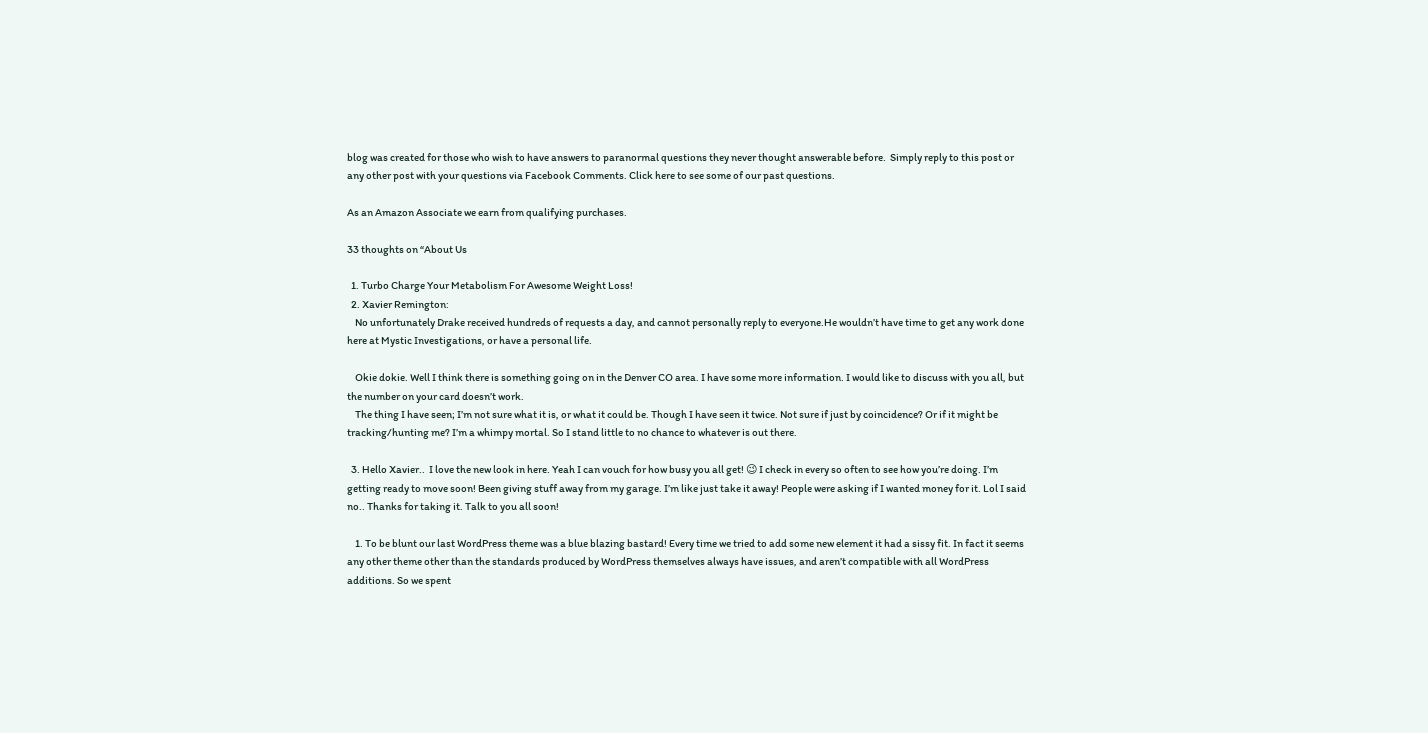blog was created for those who wish to have answers to paranormal questions they never thought answerable before.  Simply reply to this post or any other post with your questions via Facebook Comments. Click here to see some of our past questions.

As an Amazon Associate we earn from qualifying purchases.

33 thoughts on “About Us

  1. Turbo Charge Your Metabolism For Awesome Weight Loss!
  2. Xavier Remington:
    No unfortunately Drake received hundreds of requests a day, and cannot personally reply to everyone.He wouldn’t have time to get any work done here at Mystic Investigations, or have a personal life.

    Okie dokie. Well I think there is something going on in the Denver CO area. I have some more information. I would like to discuss with you all, but the number on your card doesn’t work.
    The thing I have seen; I’m not sure what it is, or what it could be. Though I have seen it twice. Not sure if just by coincidence? Or if it might be tracking/hunting me? I’m a whimpy mortal. So I stand little to no chance to whatever is out there.

  3. Hello Xavier..  I love the new look in here. Yeah I can vouch for how busy you all get! 😉 I check in every so often to see how you’re doing. I’m getting ready to move soon! Been giving stuff away from my garage. I’m like just take it away! People were asking if I wanted money for it. Lol I said no.. Thanks for taking it. Talk to you all soon!

    1. To be blunt our last WordPress theme was a blue blazing bastard! Every time we tried to add some new element it had a sissy fit. In fact it seems any other theme other than the standards produced by WordPress themselves always have issues, and aren’t compatible with all WordPress additions. So we spent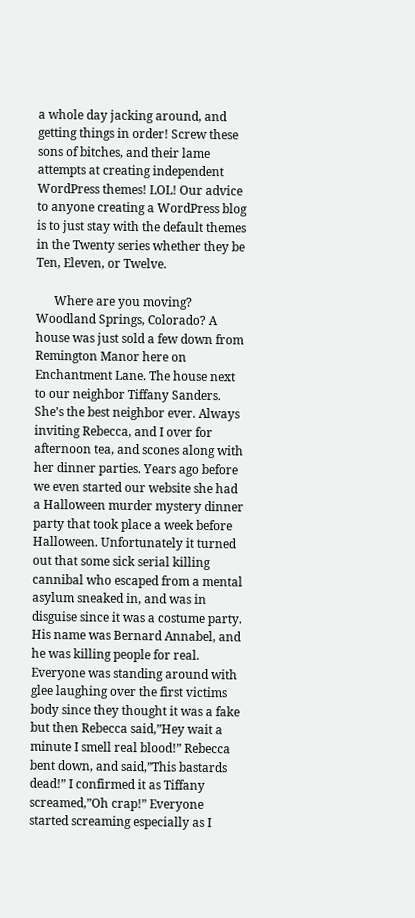a whole day jacking around, and getting things in order! Screw these sons of bitches, and their lame attempts at creating independent WordPress themes! LOL! Our advice to anyone creating a WordPress blog is to just stay with the default themes in the Twenty series whether they be Ten, Eleven, or Twelve.

      Where are you moving? Woodland Springs, Colorado? A house was just sold a few down from Remington Manor here on Enchantment Lane. The house next to our neighbor Tiffany Sanders. She’s the best neighbor ever. Always inviting Rebecca, and I over for afternoon tea, and scones along with her dinner parties. Years ago before we even started our website she had a Halloween murder mystery dinner party that took place a week before Halloween. Unfortunately it turned out that some sick serial killing cannibal who escaped from a mental asylum sneaked in, and was in disguise since it was a costume party. His name was Bernard Annabel, and he was killing people for real. Everyone was standing around with glee laughing over the first victims body since they thought it was a fake but then Rebecca said,”Hey wait a minute I smell real blood!” Rebecca bent down, and said,”This bastards dead!” I confirmed it as Tiffany screamed,”Oh crap!” Everyone started screaming especially as I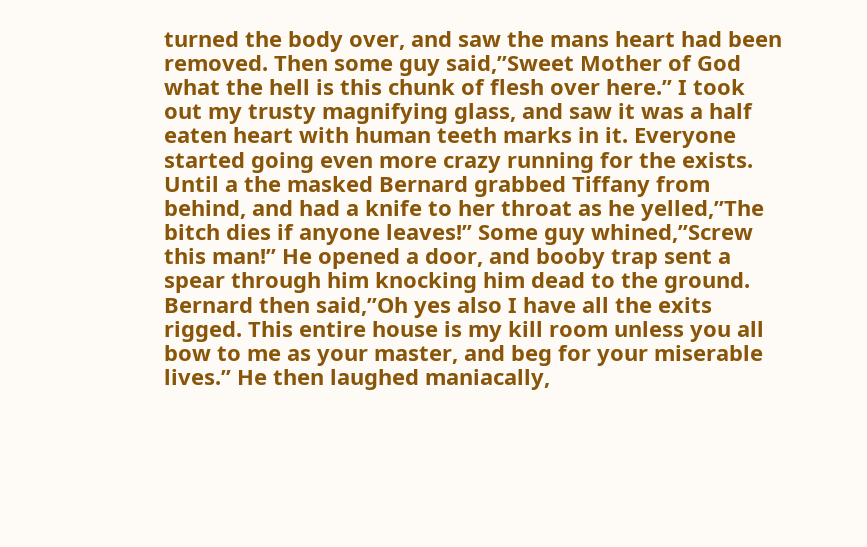turned the body over, and saw the mans heart had been removed. Then some guy said,”Sweet Mother of God what the hell is this chunk of flesh over here.” I took out my trusty magnifying glass, and saw it was a half eaten heart with human teeth marks in it. Everyone started going even more crazy running for the exists. Until a the masked Bernard grabbed Tiffany from behind, and had a knife to her throat as he yelled,”The bitch dies if anyone leaves!” Some guy whined,”Screw this man!” He opened a door, and booby trap sent a spear through him knocking him dead to the ground. Bernard then said,”Oh yes also I have all the exits rigged. This entire house is my kill room unless you all bow to me as your master, and beg for your miserable lives.” He then laughed maniacally,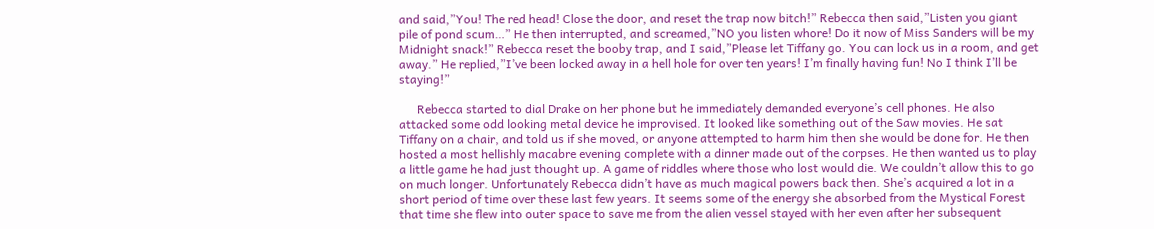and said,”You! The red head! Close the door, and reset the trap now bitch!” Rebecca then said,”Listen you giant pile of pond scum…” He then interrupted, and screamed,”NO you listen whore! Do it now of Miss Sanders will be my Midnight snack!” Rebecca reset the booby trap, and I said,”Please let Tiffany go. You can lock us in a room, and get away.” He replied,”I’ve been locked away in a hell hole for over ten years! I’m finally having fun! No I think I’ll be staying!”

      Rebecca started to dial Drake on her phone but he immediately demanded everyone’s cell phones. He also attacked some odd looking metal device he improvised. It looked like something out of the Saw movies. He sat Tiffany on a chair, and told us if she moved, or anyone attempted to harm him then she would be done for. He then hosted a most hellishly macabre evening complete with a dinner made out of the corpses. He then wanted us to play a little game he had just thought up. A game of riddles where those who lost would die. We couldn’t allow this to go on much longer. Unfortunately Rebecca didn’t have as much magical powers back then. She’s acquired a lot in a short period of time over these last few years. It seems some of the energy she absorbed from the Mystical Forest that time she flew into outer space to save me from the alien vessel stayed with her even after her subsequent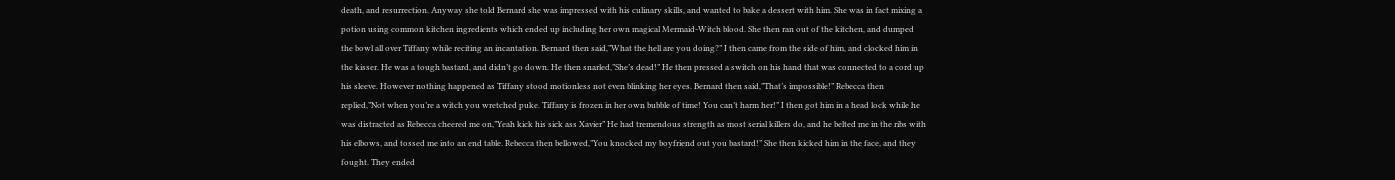death, and resurrection. Anyway she told Bernard she was impressed with his culinary skills, and wanted to bake a dessert with him. She was in fact mixing a potion using common kitchen ingredients which ended up including her own magical Mermaid-Witch blood. She then ran out of the kitchen, and dumped the bowl all over Tiffany while reciting an incantation. Bernard then said,”What the hell are you doing?” I then came from the side of him, and clocked him in the kisser. He was a tough bastard, and didn’t go down. He then snarled,”She’s dead!” He then pressed a switch on his hand that was connected to a cord up his sleeve. However nothing happened as Tiffany stood motionless not even blinking her eyes. Bernard then said,”That’s impossible!” Rebecca then replied,”Not when you’re a witch you wretched puke. Tiffany is frozen in her own bubble of time! You can’t harm her!” I then got him in a head lock while he was distracted as Rebecca cheered me on,”Yeah kick his sick ass Xavier” He had tremendous strength as most serial killers do, and he belted me in the ribs with his elbows, and tossed me into an end table. Rebecca then bellowed,”You knocked my boyfriend out you bastard!” She then kicked him in the face, and they fought. They ended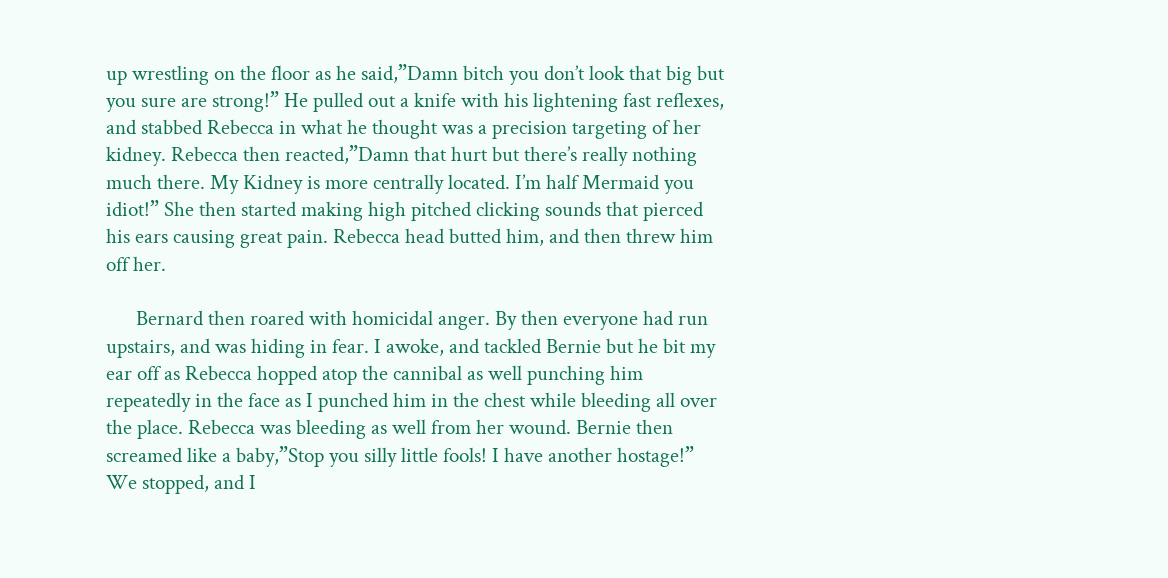up wrestling on the floor as he said,”Damn bitch you don’t look that big but you sure are strong!” He pulled out a knife with his lightening fast reflexes, and stabbed Rebecca in what he thought was a precision targeting of her kidney. Rebecca then reacted,”Damn that hurt but there’s really nothing much there. My Kidney is more centrally located. I’m half Mermaid you idiot!” She then started making high pitched clicking sounds that pierced his ears causing great pain. Rebecca head butted him, and then threw him off her.

      Bernard then roared with homicidal anger. By then everyone had run upstairs, and was hiding in fear. I awoke, and tackled Bernie but he bit my ear off as Rebecca hopped atop the cannibal as well punching him repeatedly in the face as I punched him in the chest while bleeding all over the place. Rebecca was bleeding as well from her wound. Bernie then screamed like a baby,”Stop you silly little fools! I have another hostage!” We stopped, and I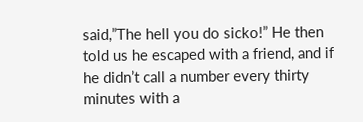said,”The hell you do sicko!” He then told us he escaped with a friend, and if he didn’t call a number every thirty minutes with a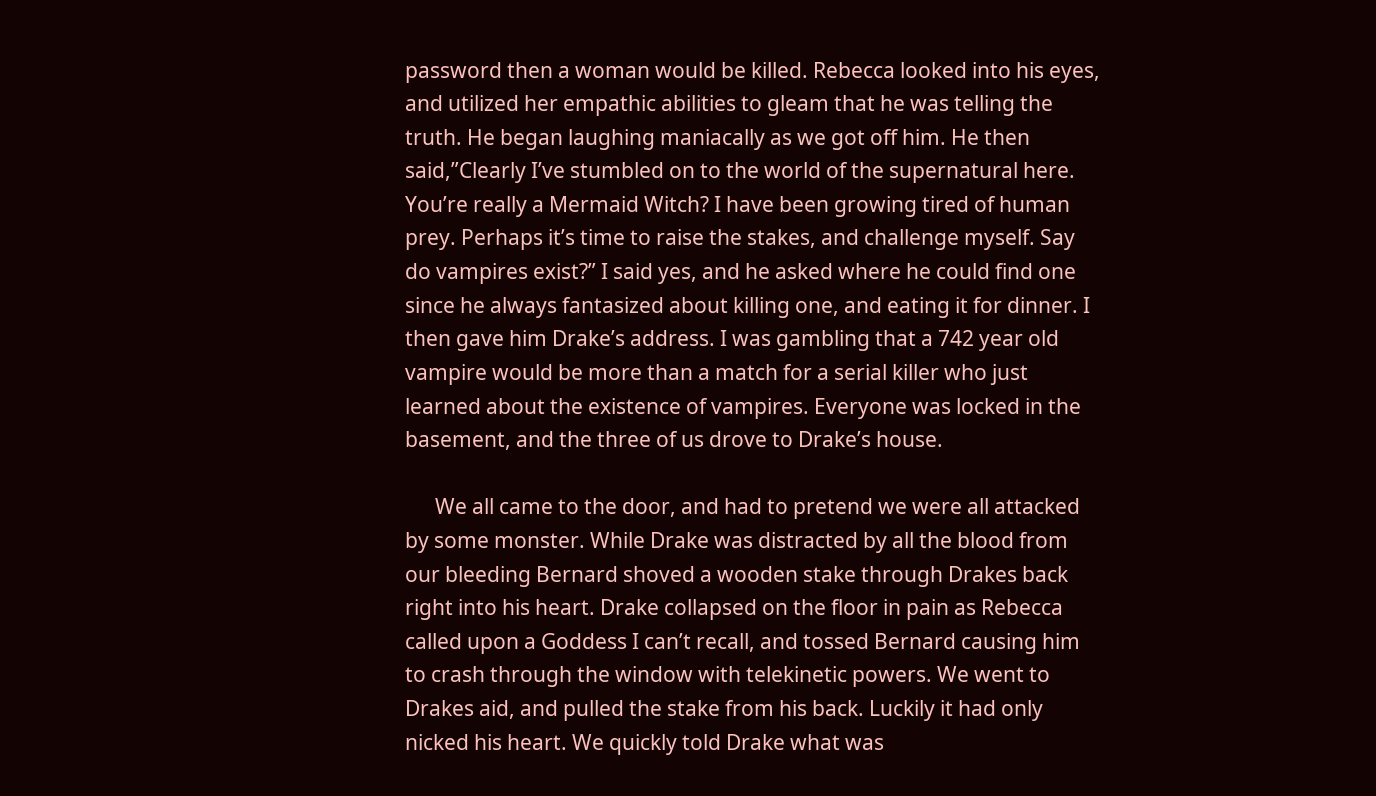password then a woman would be killed. Rebecca looked into his eyes, and utilized her empathic abilities to gleam that he was telling the truth. He began laughing maniacally as we got off him. He then said,”Clearly I’ve stumbled on to the world of the supernatural here. You’re really a Mermaid Witch? I have been growing tired of human prey. Perhaps it’s time to raise the stakes, and challenge myself. Say do vampires exist?” I said yes, and he asked where he could find one since he always fantasized about killing one, and eating it for dinner. I then gave him Drake’s address. I was gambling that a 742 year old vampire would be more than a match for a serial killer who just learned about the existence of vampires. Everyone was locked in the basement, and the three of us drove to Drake’s house.

      We all came to the door, and had to pretend we were all attacked by some monster. While Drake was distracted by all the blood from our bleeding Bernard shoved a wooden stake through Drakes back right into his heart. Drake collapsed on the floor in pain as Rebecca called upon a Goddess I can’t recall, and tossed Bernard causing him to crash through the window with telekinetic powers. We went to Drakes aid, and pulled the stake from his back. Luckily it had only nicked his heart. We quickly told Drake what was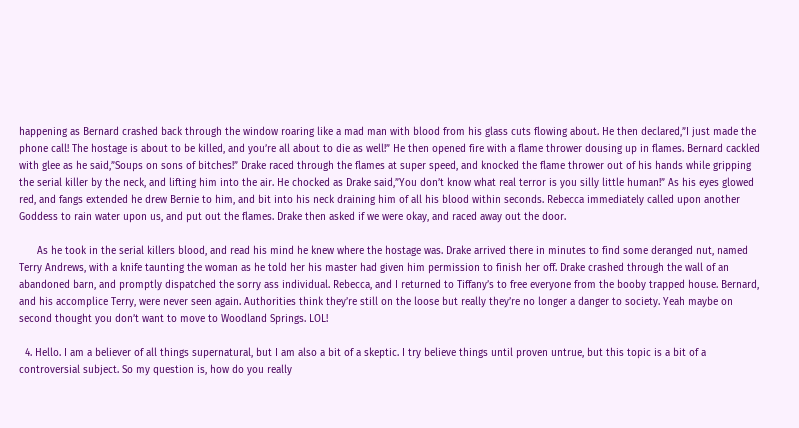happening as Bernard crashed back through the window roaring like a mad man with blood from his glass cuts flowing about. He then declared,”I just made the phone call! The hostage is about to be killed, and you’re all about to die as well!” He then opened fire with a flame thrower dousing up in flames. Bernard cackled with glee as he said,”Soups on sons of bitches!” Drake raced through the flames at super speed, and knocked the flame thrower out of his hands while gripping the serial killer by the neck, and lifting him into the air. He chocked as Drake said,”You don’t know what real terror is you silly little human!” As his eyes glowed red, and fangs extended he drew Bernie to him, and bit into his neck draining him of all his blood within seconds. Rebecca immediately called upon another Goddess to rain water upon us, and put out the flames. Drake then asked if we were okay, and raced away out the door.

      As he took in the serial killers blood, and read his mind he knew where the hostage was. Drake arrived there in minutes to find some deranged nut, named Terry Andrews, with a knife taunting the woman as he told her his master had given him permission to finish her off. Drake crashed through the wall of an abandoned barn, and promptly dispatched the sorry ass individual. Rebecca, and I returned to Tiffany’s to free everyone from the booby trapped house. Bernard, and his accomplice Terry, were never seen again. Authorities think they’re still on the loose but really they’re no longer a danger to society. Yeah maybe on second thought you don’t want to move to Woodland Springs. LOL!

  4. Hello. I am a believer of all things supernatural, but I am also a bit of a skeptic. I try believe things until proven untrue, but this topic is a bit of a controversial subject. So my question is, how do you really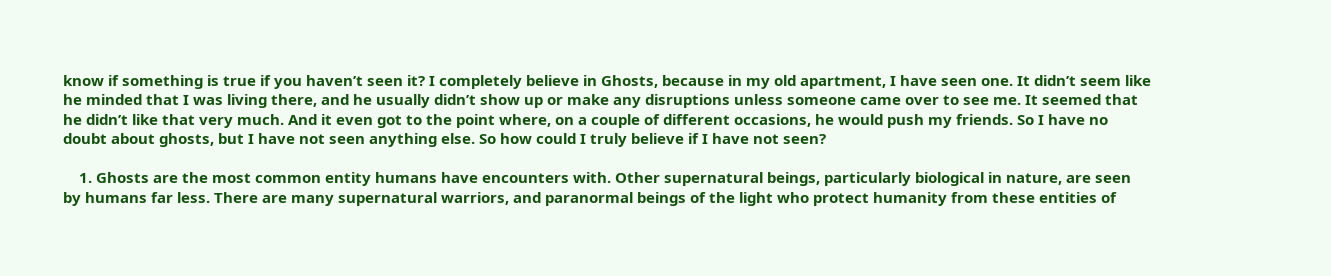know if something is true if you haven’t seen it? I completely believe in Ghosts, because in my old apartment, I have seen one. It didn’t seem like he minded that I was living there, and he usually didn’t show up or make any disruptions unless someone came over to see me. It seemed that he didn’t like that very much. And it even got to the point where, on a couple of different occasions, he would push my friends. So I have no doubt about ghosts, but I have not seen anything else. So how could I truly believe if I have not seen?

    1. Ghosts are the most common entity humans have encounters with. Other supernatural beings, particularly biological in nature, are seen by humans far less. There are many supernatural warriors, and paranormal beings of the light who protect humanity from these entities of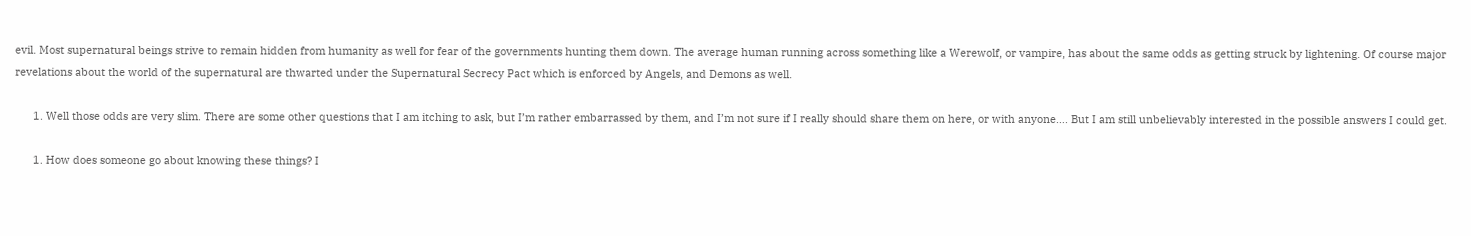evil. Most supernatural beings strive to remain hidden from humanity as well for fear of the governments hunting them down. The average human running across something like a Werewolf, or vampire, has about the same odds as getting struck by lightening. Of course major revelations about the world of the supernatural are thwarted under the Supernatural Secrecy Pact which is enforced by Angels, and Demons as well.

      1. Well those odds are very slim. There are some other questions that I am itching to ask, but I’m rather embarrassed by them, and I’m not sure if I really should share them on here, or with anyone…. But I am still unbelievably interested in the possible answers I could get.

      1. How does someone go about knowing these things? I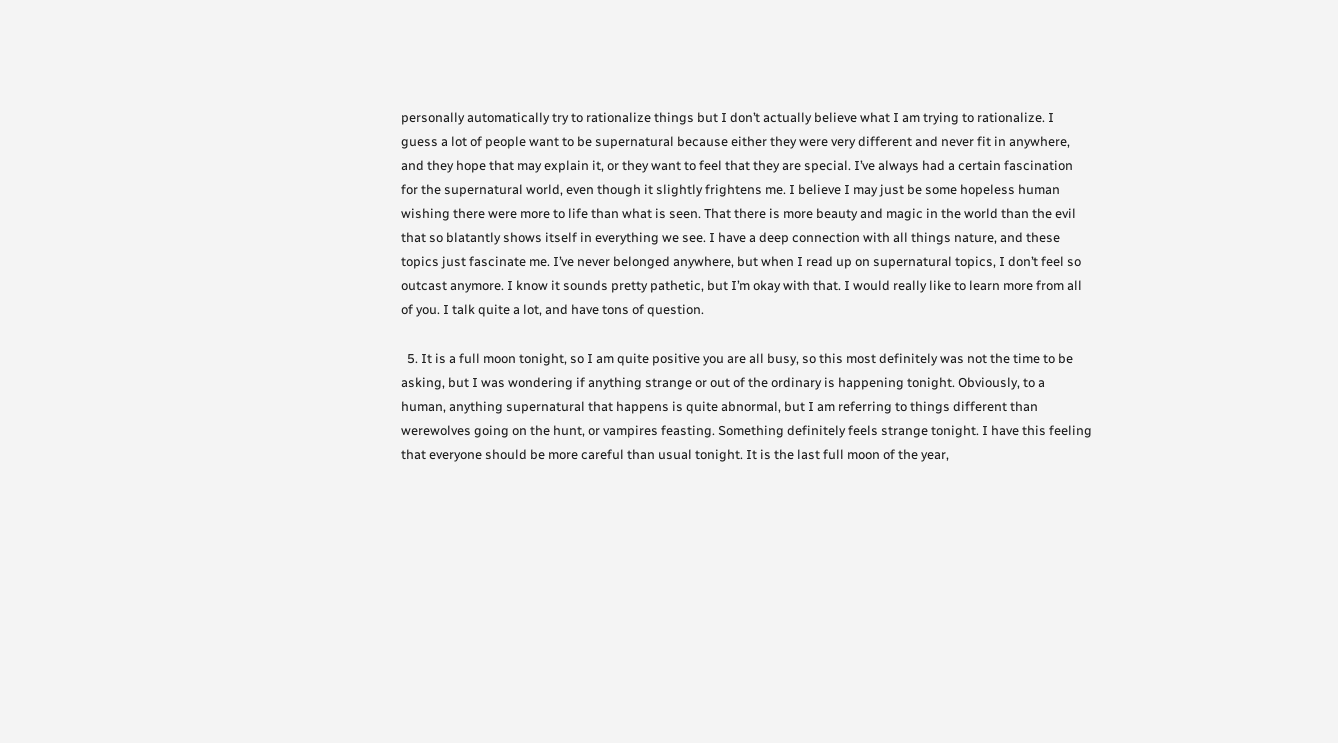personally automatically try to rationalize things but I don’t actually believe what I am trying to rationalize. I guess a lot of people want to be supernatural because either they were very different and never fit in anywhere, and they hope that may explain it, or they want to feel that they are special. I’ve always had a certain fascination for the supernatural world, even though it slightly frightens me. I believe I may just be some hopeless human wishing there were more to life than what is seen. That there is more beauty and magic in the world than the evil that so blatantly shows itself in everything we see. I have a deep connection with all things nature, and these topics just fascinate me. I’ve never belonged anywhere, but when I read up on supernatural topics, I don’t feel so outcast anymore. I know it sounds pretty pathetic, but I’m okay with that. I would really like to learn more from all of you. I talk quite a lot, and have tons of question.

  5. It is a full moon tonight, so I am quite positive you are all busy, so this most definitely was not the time to be asking, but I was wondering if anything strange or out of the ordinary is happening tonight. Obviously, to a human, anything supernatural that happens is quite abnormal, but I am referring to things different than werewolves going on the hunt, or vampires feasting. Something definitely feels strange tonight. I have this feeling that everyone should be more careful than usual tonight. It is the last full moon of the year,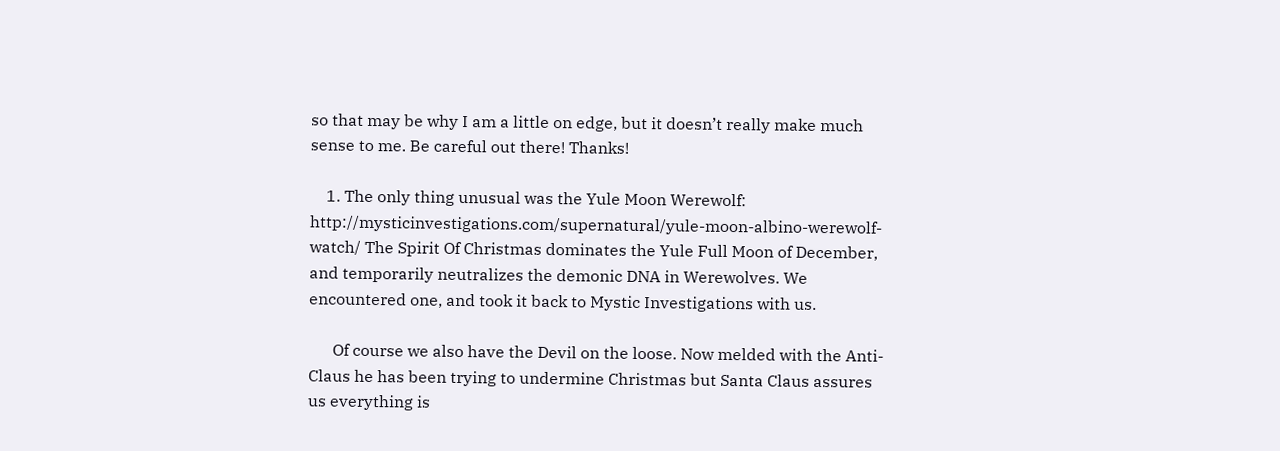so that may be why I am a little on edge, but it doesn’t really make much sense to me. Be careful out there! Thanks!

    1. The only thing unusual was the Yule Moon Werewolf: http://mysticinvestigations.com/supernatural/yule-moon-albino-werewolf-watch/ The Spirit Of Christmas dominates the Yule Full Moon of December, and temporarily neutralizes the demonic DNA in Werewolves. We encountered one, and took it back to Mystic Investigations with us.

      Of course we also have the Devil on the loose. Now melded with the Anti-Claus he has been trying to undermine Christmas but Santa Claus assures us everything is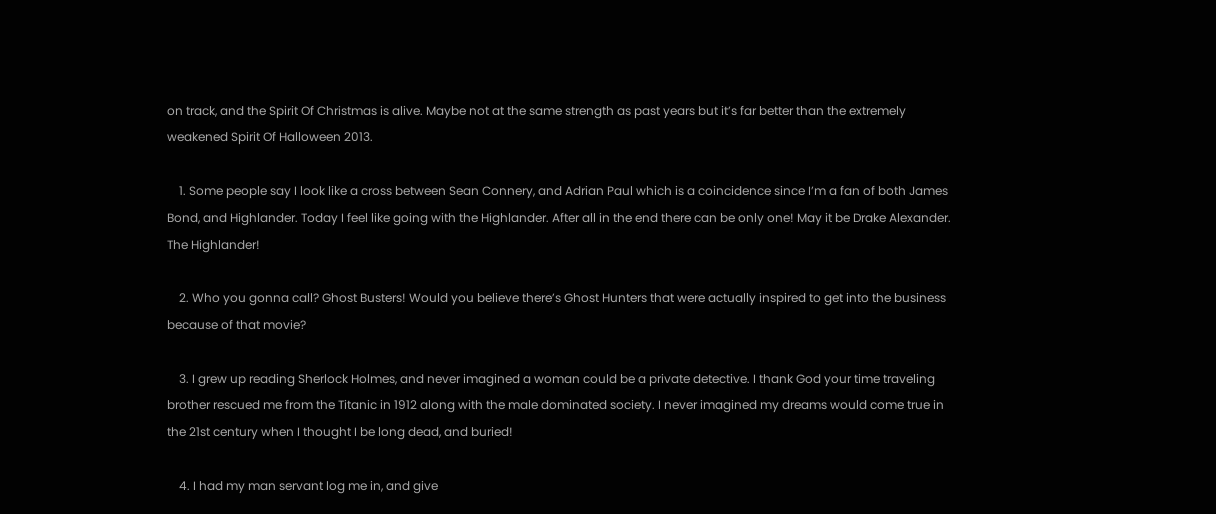on track, and the Spirit Of Christmas is alive. Maybe not at the same strength as past years but it’s far better than the extremely weakened Spirit Of Halloween 2013.

    1. Some people say I look like a cross between Sean Connery, and Adrian Paul which is a coincidence since I’m a fan of both James Bond, and Highlander. Today I feel like going with the Highlander. After all in the end there can be only one! May it be Drake Alexander. The Highlander!

    2. Who you gonna call? Ghost Busters! Would you believe there’s Ghost Hunters that were actually inspired to get into the business because of that movie?

    3. I grew up reading Sherlock Holmes, and never imagined a woman could be a private detective. I thank God your time traveling brother rescued me from the Titanic in 1912 along with the male dominated society. I never imagined my dreams would come true in the 21st century when I thought I be long dead, and buried!

    4. I had my man servant log me in, and give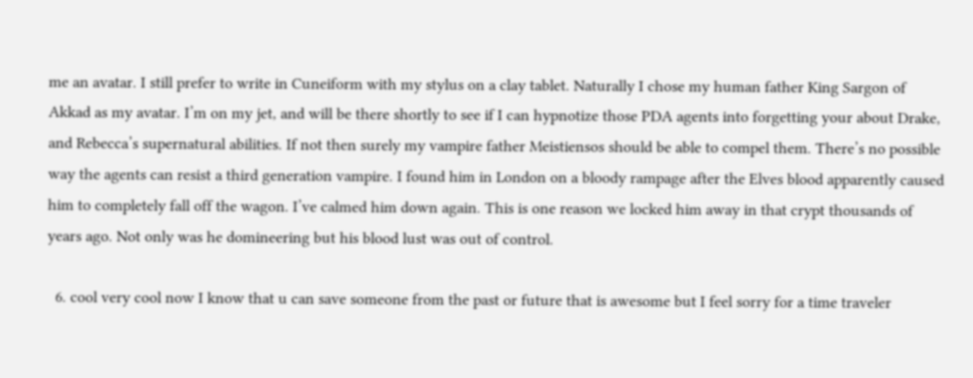me an avatar. I still prefer to write in Cuneiform with my stylus on a clay tablet. Naturally I chose my human father King Sargon of Akkad as my avatar. I’m on my jet, and will be there shortly to see if I can hypnotize those PDA agents into forgetting your about Drake, and Rebecca’s supernatural abilities. If not then surely my vampire father Meistiensos should be able to compel them. There’s no possible way the agents can resist a third generation vampire. I found him in London on a bloody rampage after the Elves blood apparently caused him to completely fall off the wagon. I’ve calmed him down again. This is one reason we locked him away in that crypt thousands of years ago. Not only was he domineering but his blood lust was out of control.

  6. cool very cool now I know that u can save someone from the past or future that is awesome but I feel sorry for a time traveler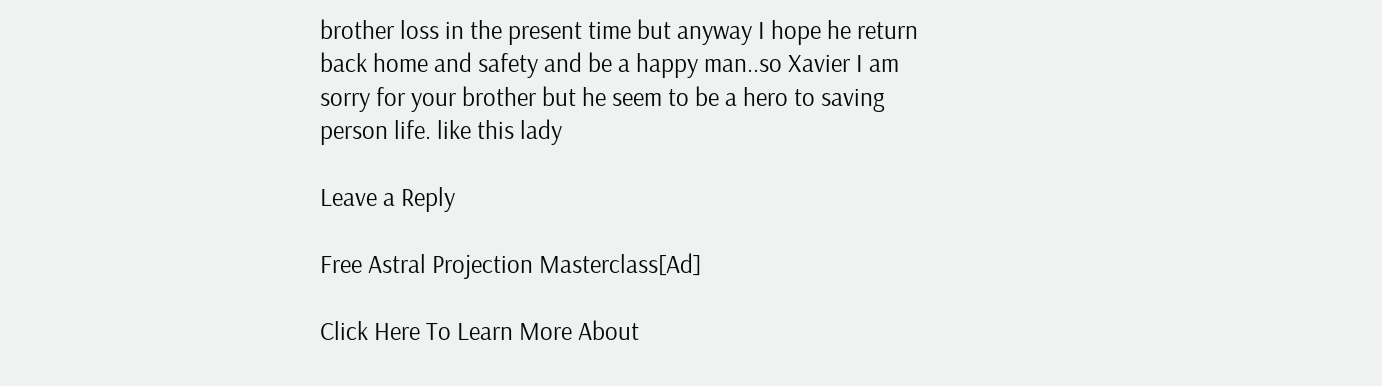brother loss in the present time but anyway I hope he return back home and safety and be a happy man..so Xavier I am sorry for your brother but he seem to be a hero to saving person life. like this lady

Leave a Reply

Free Astral Projection Masterclass[Ad]

Click Here To Learn More About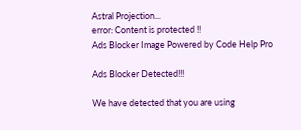Astral Projection...
error: Content is protected !!
Ads Blocker Image Powered by Code Help Pro

Ads Blocker Detected!!!

We have detected that you are using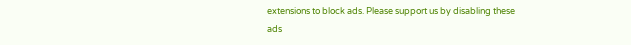extensions to block ads. Please support us by disabling these ads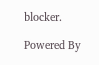blocker.

Powered By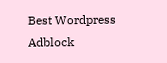Best Wordpress Adblock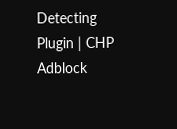Detecting Plugin | CHP Adblock